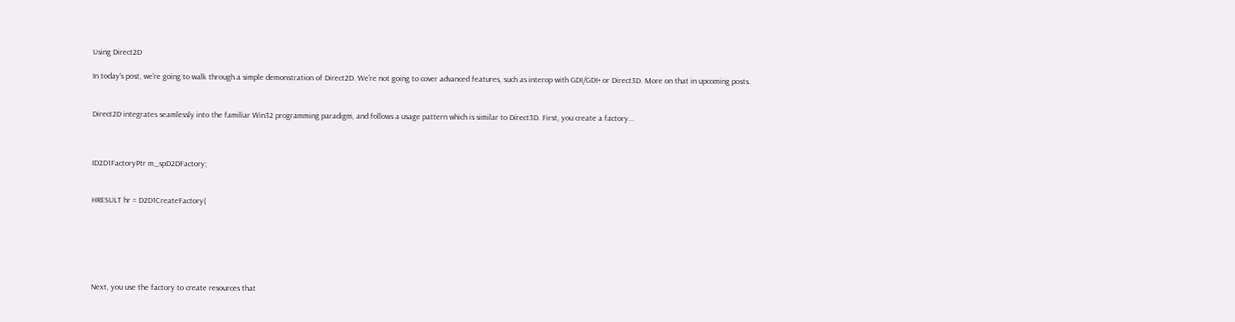Using Direct2D

In today's post, we're going to walk through a simple demonstration of Direct2D. We're not going to cover advanced features, such as interop with GDI/GDI+ or Direct3D. More on that in upcoming posts.


Direct2D integrates seamlessly into the familiar Win32 programming paradigm, and follows a usage pattern which is similar to Direct3D. First, you create a factory...



ID2D1FactoryPtr m_spD2DFactory;


HRESULT hr = D2D1CreateFactory(






Next, you use the factory to create resources that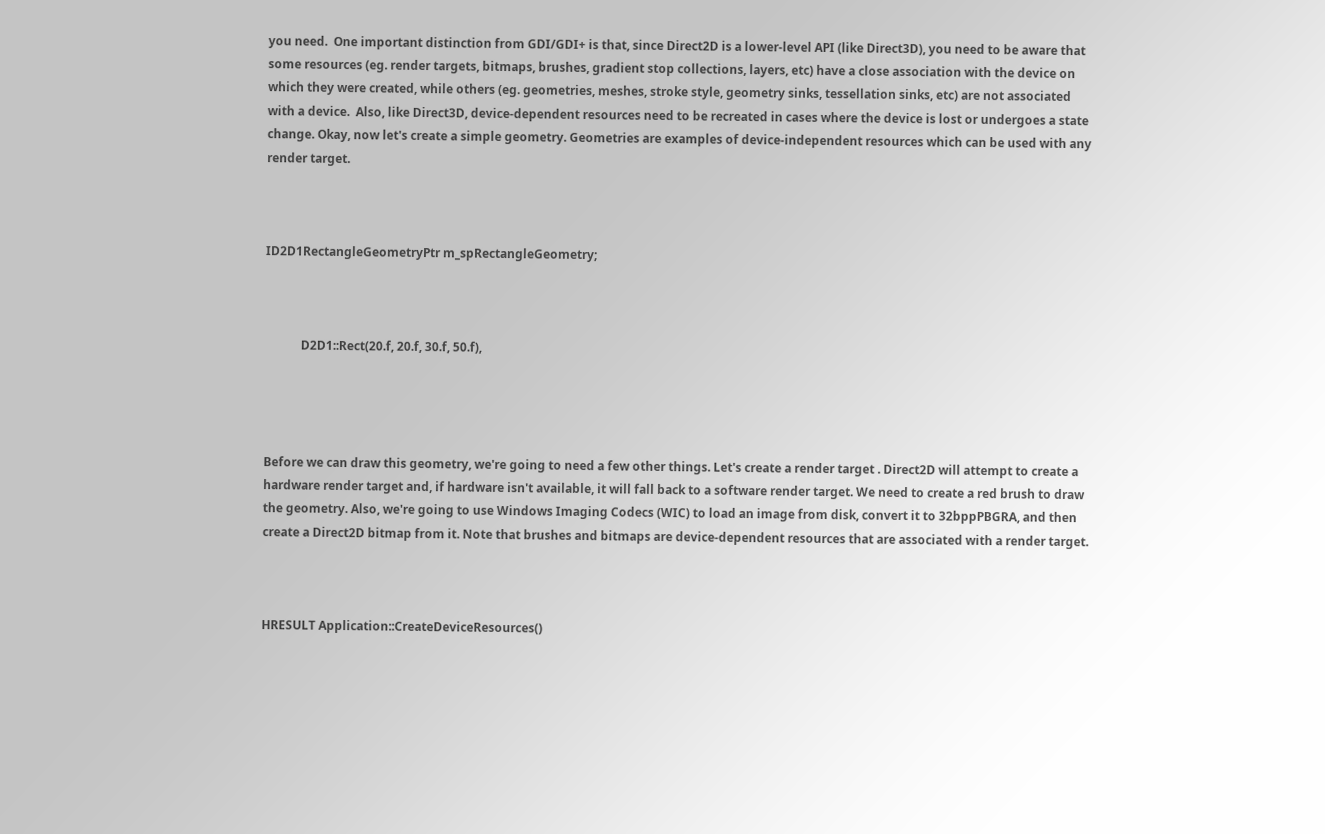you need.  One important distinction from GDI/GDI+ is that, since Direct2D is a lower-level API (like Direct3D), you need to be aware that some resources (eg. render targets, bitmaps, brushes, gradient stop collections, layers, etc) have a close association with the device on which they were created, while others (eg. geometries, meshes, stroke style, geometry sinks, tessellation sinks, etc) are not associated with a device.  Also, like Direct3D, device-dependent resources need to be recreated in cases where the device is lost or undergoes a state change. Okay, now let's create a simple geometry. Geometries are examples of device-independent resources which can be used with any render target.



ID2D1RectangleGeometryPtr m_spRectangleGeometry;



            D2D1::Rect(20.f, 20.f, 30.f, 50.f),




Before we can draw this geometry, we're going to need a few other things. Let's create a render target . Direct2D will attempt to create a hardware render target and, if hardware isn't available, it will fall back to a software render target. We need to create a red brush to draw the geometry. Also, we're going to use Windows Imaging Codecs (WIC) to load an image from disk, convert it to 32bppPBGRA, and then create a Direct2D bitmap from it. Note that brushes and bitmaps are device-dependent resources that are associated with a render target.



HRESULT Application::CreateDeviceResources()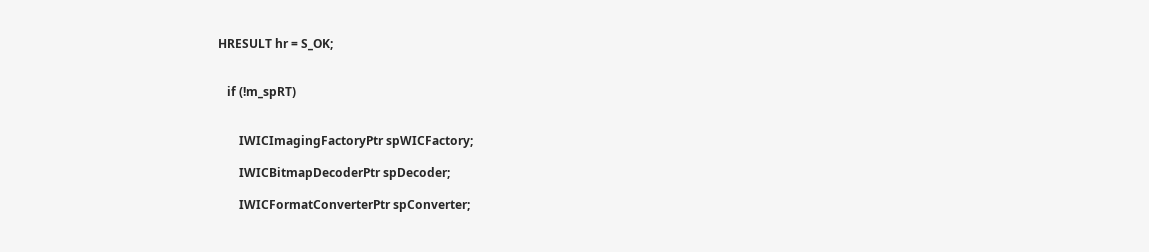HRESULT hr = S_OK;


   if (!m_spRT)


       IWICImagingFactoryPtr spWICFactory;

       IWICBitmapDecoderPtr spDecoder;

       IWICFormatConverterPtr spConverter;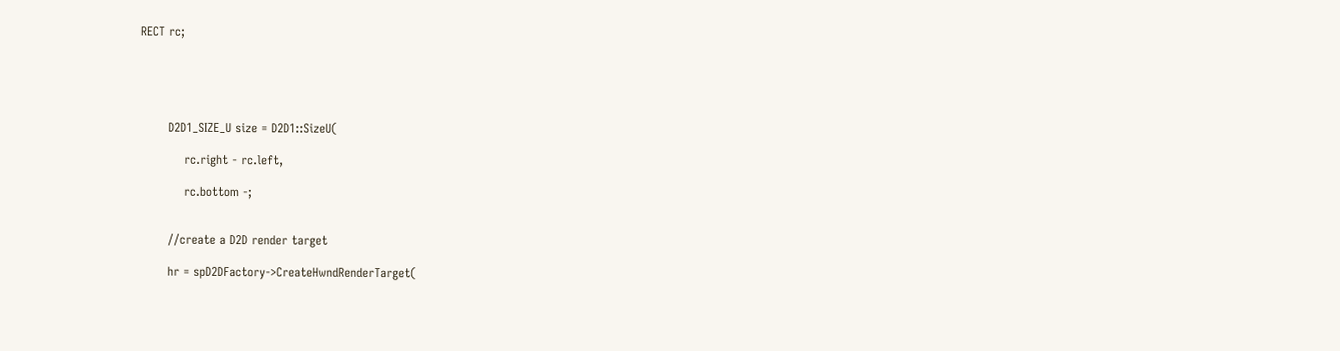RECT rc;





       D2D1_SIZE_U size = D2D1::SizeU(

           rc.right - rc.left,

           rc.bottom -;


       //create a D2D render target

       hr = spD2DFactory->CreateHwndRenderTarget(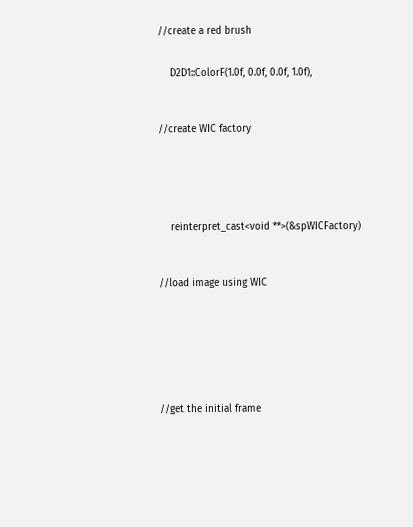//create a red brush


    D2D1::ColorF(1.0f, 0.0f, 0.0f, 1.0f),



//create WIC factory






    reinterpret_cast<void **>(&spWICFactory)



//load image using WIC








//get the initial frame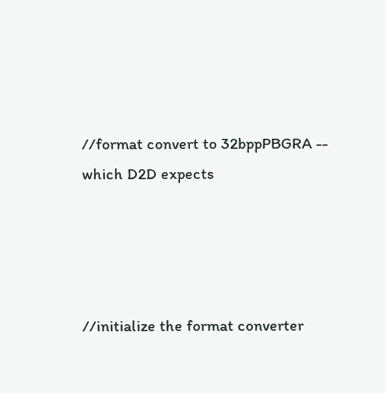//format convert to 32bppPBGRA -- which D2D expects




//initialize the format converter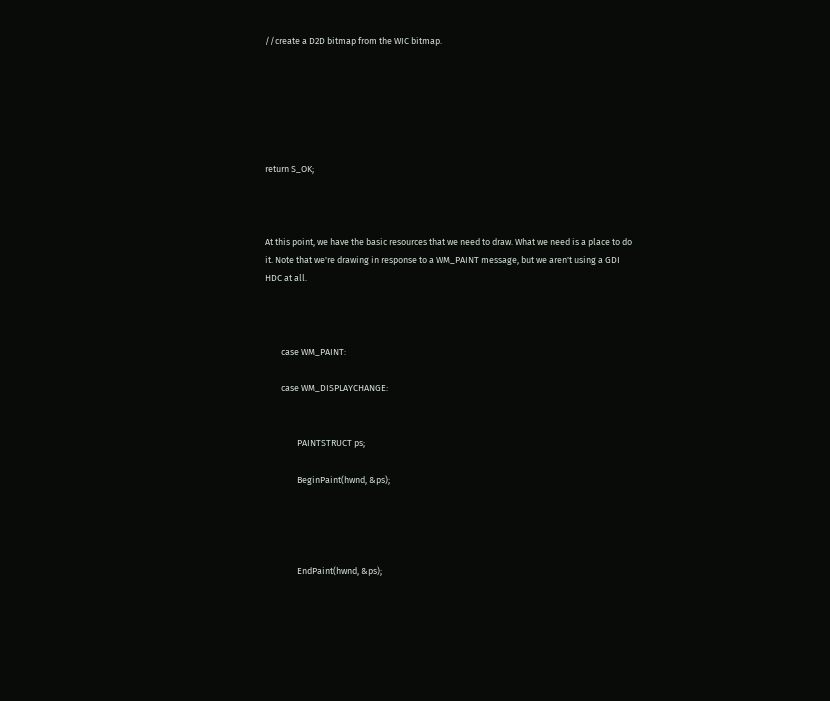//create a D2D bitmap from the WIC bitmap.






return S_OK;



At this point, we have the basic resources that we need to draw. What we need is a place to do it. Note that we're drawing in response to a WM_PAINT message, but we aren't using a GDI HDC at all.



        case WM_PAINT:

        case WM_DISPLAYCHANGE:


                PAINTSTRUCT ps;

                BeginPaint(hwnd, &ps);




                EndPaint(hwnd, &ps);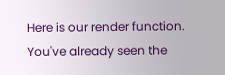Here is our render function. You've already seen the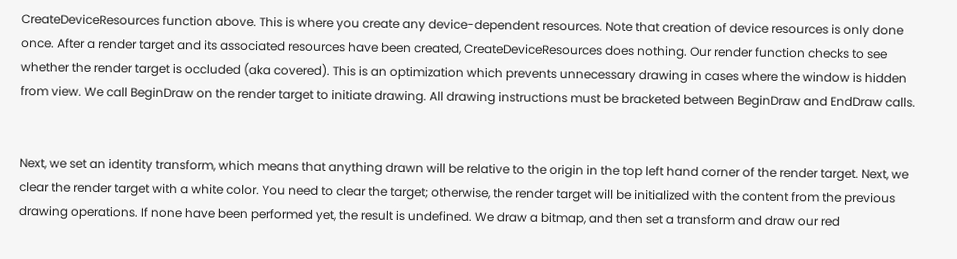CreateDeviceResources function above. This is where you create any device-dependent resources. Note that creation of device resources is only done once. After a render target and its associated resources have been created, CreateDeviceResources does nothing. Our render function checks to see whether the render target is occluded (aka covered). This is an optimization which prevents unnecessary drawing in cases where the window is hidden from view. We call BeginDraw on the render target to initiate drawing. All drawing instructions must be bracketed between BeginDraw and EndDraw calls.


Next, we set an identity transform, which means that anything drawn will be relative to the origin in the top left hand corner of the render target. Next, we clear the render target with a white color. You need to clear the target; otherwise, the render target will be initialized with the content from the previous drawing operations. If none have been performed yet, the result is undefined. We draw a bitmap, and then set a transform and draw our red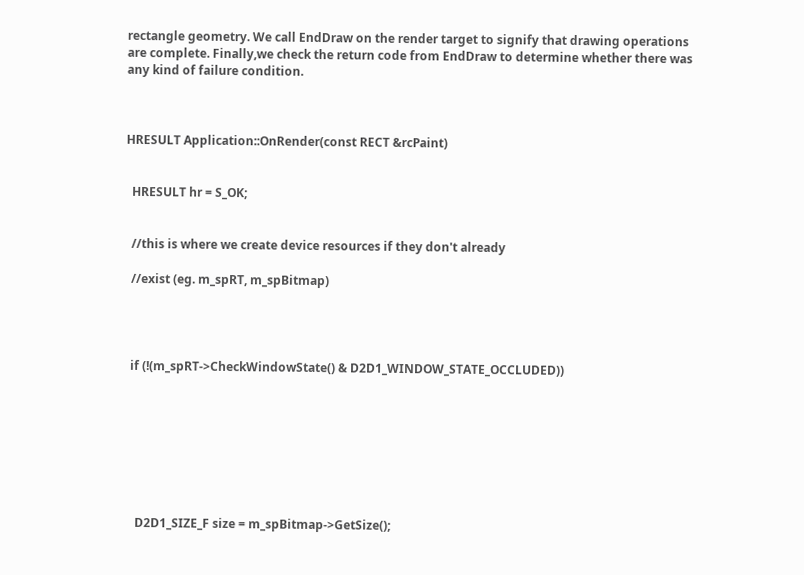rectangle geometry. We call EndDraw on the render target to signify that drawing operations are complete. Finally,we check the return code from EndDraw to determine whether there was any kind of failure condition.



HRESULT Application::OnRender(const RECT &rcPaint)


  HRESULT hr = S_OK;


  //this is where we create device resources if they don't already

  //exist (eg. m_spRT, m_spBitmap)




  if (!(m_spRT->CheckWindowState() & D2D1_WINDOW_STATE_OCCLUDED))








    D2D1_SIZE_F size = m_spBitmap->GetSize();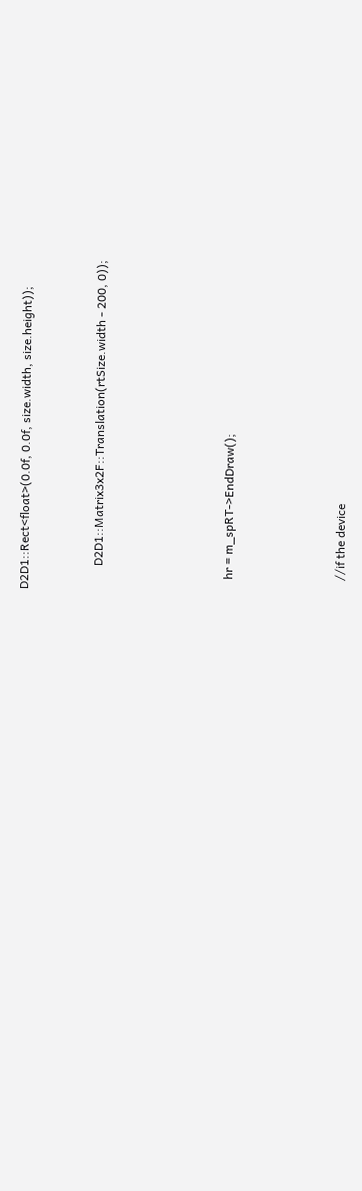D2D1::Rect<float>(0.0f, 0.0f, size.width, size.height));



        D2D1::Matrix3x2F::Translation(rtSize.width - 200, 0));






    hr = m_spRT->EndDraw();





    //if the device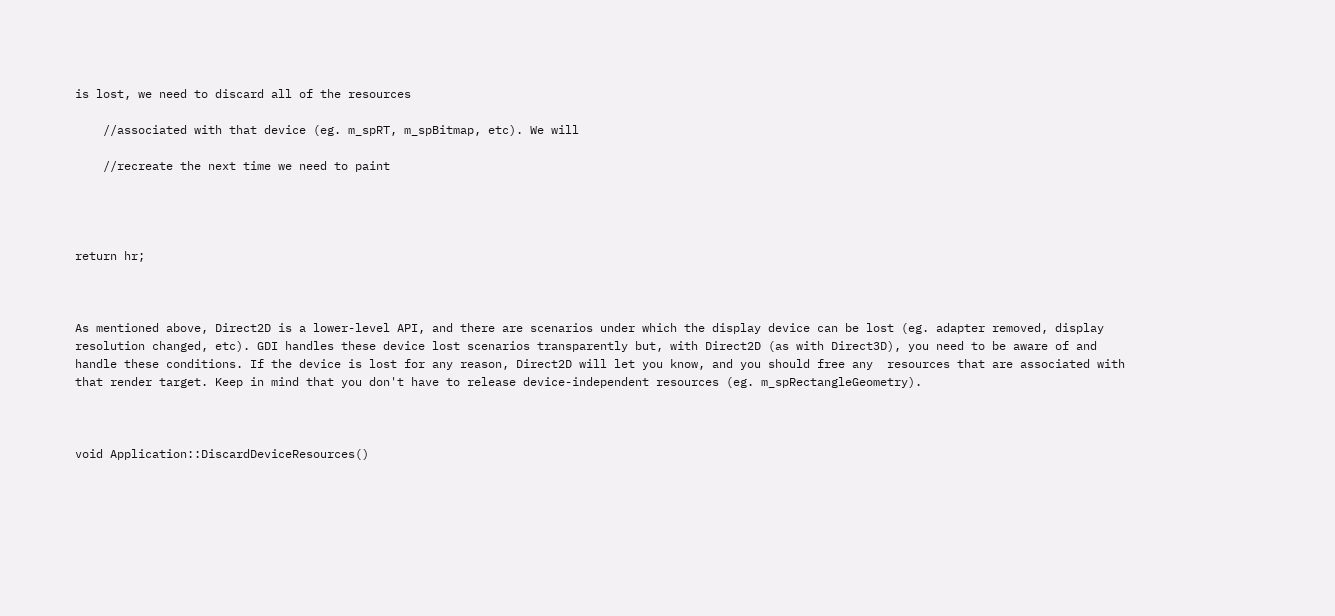is lost, we need to discard all of the resources

    //associated with that device (eg. m_spRT, m_spBitmap, etc). We will

    //recreate the next time we need to paint




return hr;



As mentioned above, Direct2D is a lower-level API, and there are scenarios under which the display device can be lost (eg. adapter removed, display resolution changed, etc). GDI handles these device lost scenarios transparently but, with Direct2D (as with Direct3D), you need to be aware of and handle these conditions. If the device is lost for any reason, Direct2D will let you know, and you should free any  resources that are associated with that render target. Keep in mind that you don't have to release device-independent resources (eg. m_spRectangleGeometry).



void Application::DiscardDeviceResources()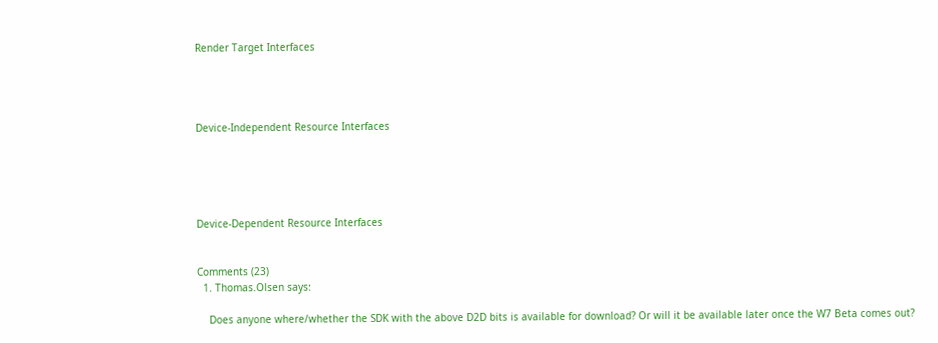Render Target Interfaces




Device-Independent Resource Interfaces





Device-Dependent Resource Interfaces


Comments (23)
  1. Thomas.Olsen says:

    Does anyone where/whether the SDK with the above D2D bits is available for download? Or will it be available later once the W7 Beta comes out?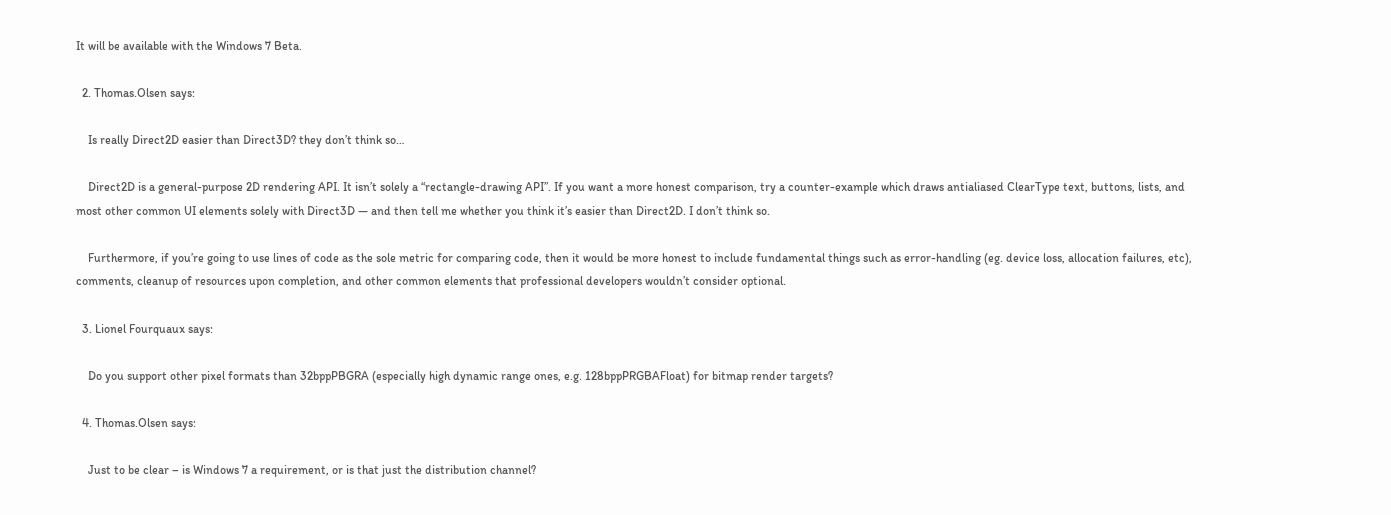It will be available with the Windows 7 Beta.

  2. Thomas.Olsen says:

    Is really Direct2D easier than Direct3D? they don’t think so…

    Direct2D is a general-purpose 2D rendering API. It isn’t solely a “rectangle-drawing API”. If you want a more honest comparison, try a counter-example which draws antialiased ClearType text, buttons, lists, and most other common UI elements solely with Direct3D — and then tell me whether you think it’s easier than Direct2D. I don’t think so.

    Furthermore, if you’re going to use lines of code as the sole metric for comparing code, then it would be more honest to include fundamental things such as error-handling (eg. device loss, allocation failures, etc), comments, cleanup of resources upon completion, and other common elements that professional developers wouldn’t consider optional.

  3. Lionel Fourquaux says:

    Do you support other pixel formats than 32bppPBGRA (especially high dynamic range ones, e.g. 128bppPRGBAFloat) for bitmap render targets?

  4. Thomas.Olsen says:

    Just to be clear – is Windows 7 a requirement, or is that just the distribution channel?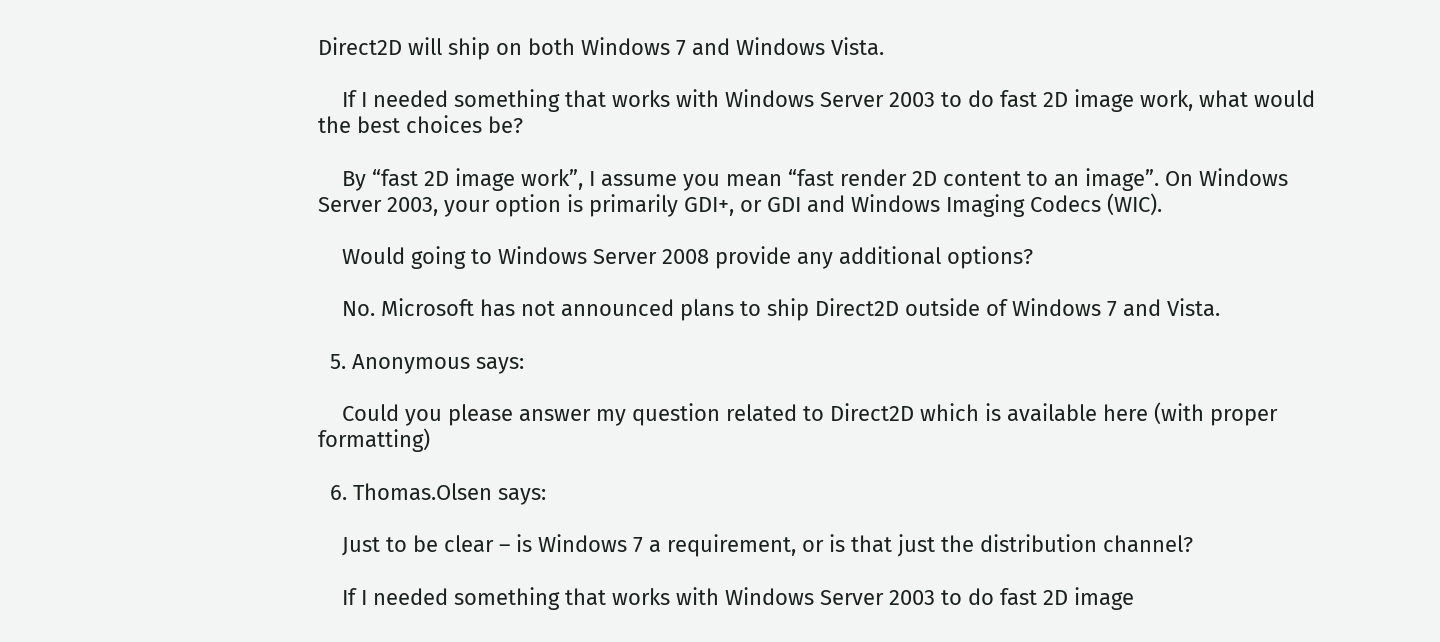Direct2D will ship on both Windows 7 and Windows Vista.

    If I needed something that works with Windows Server 2003 to do fast 2D image work, what would the best choices be?

    By “fast 2D image work”, I assume you mean “fast render 2D content to an image”. On Windows Server 2003, your option is primarily GDI+, or GDI and Windows Imaging Codecs (WIC).

    Would going to Windows Server 2008 provide any additional options?

    No. Microsoft has not announced plans to ship Direct2D outside of Windows 7 and Vista.

  5. Anonymous says:

    Could you please answer my question related to Direct2D which is available here (with proper formatting)

  6. Thomas.Olsen says:

    Just to be clear – is Windows 7 a requirement, or is that just the distribution channel?

    If I needed something that works with Windows Server 2003 to do fast 2D image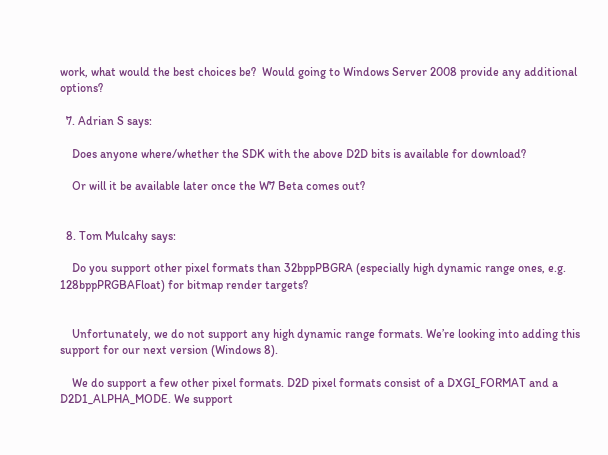work, what would the best choices be?  Would going to Windows Server 2008 provide any additional options?

  7. Adrian S says:

    Does anyone where/whether the SDK with the above D2D bits is available for download?

    Or will it be available later once the W7 Beta comes out?


  8. Tom Mulcahy says:

    Do you support other pixel formats than 32bppPBGRA (especially high dynamic range ones, e.g. 128bppPRGBAFloat) for bitmap render targets?


    Unfortunately, we do not support any high dynamic range formats. We’re looking into adding this support for our next version (Windows 8).

    We do support a few other pixel formats. D2D pixel formats consist of a DXGI_FORMAT and a D2D1_ALPHA_MODE. We support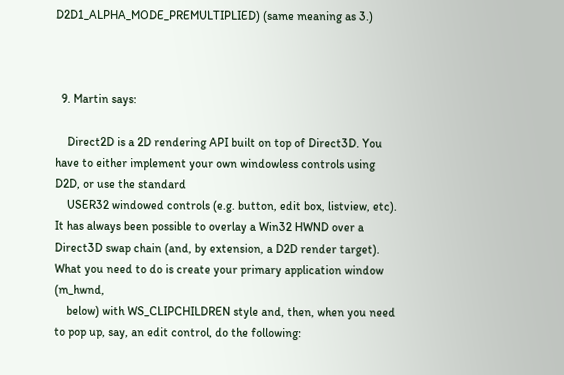D2D1_ALPHA_MODE_PREMULTIPLIED) (same meaning as 3.)



  9. Martin says:

    Direct2D is a 2D rendering API built on top of Direct3D. You have to either implement your own windowless controls using D2D, or use the standard
    USER32 windowed controls (e.g. button, edit box, listview, etc). It has always been possible to overlay a Win32 HWND over a Direct3D swap chain (and, by extension, a D2D render target). What you need to do is create your primary application window (m_hwnd,
    below) with WS_CLIPCHILDREN style and, then, when you need to pop up, say, an edit control, do the following: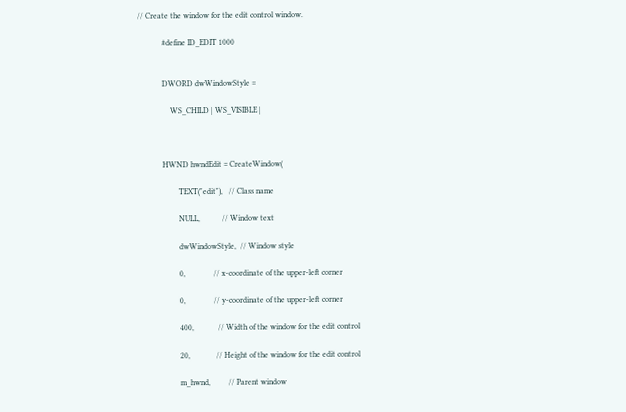// Create the window for the edit control window.

            #define ID_EDIT 1000


            DWORD dwWindowStyle =

                WS_CHILD | WS_VISIBLE |



            HWND hwndEdit = CreateWindow(

                    TEXT("edit"),   // Class name

                    NULL,           // Window text

                    dwWindowStyle,  // Window style

                    0,              // x-coordinate of the upper-left corner

                    0,              // y-coordinate of the upper-left corner

                    400,            // Width of the window for the edit control

                    20,             // Height of the window for the edit control

                    m_hwnd,         // Parent window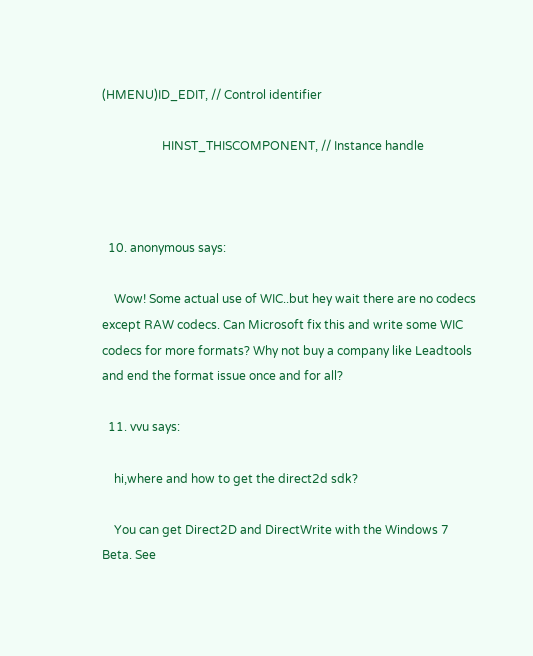(HMENU)ID_EDIT, // Control identifier

                    HINST_THISCOMPONENT, // Instance handle



  10. anonymous says:

    Wow! Some actual use of WIC..but hey wait there are no codecs except RAW codecs. Can Microsoft fix this and write some WIC codecs for more formats? Why not buy a company like Leadtools and end the format issue once and for all?

  11. vvu says:

    hi,where and how to get the direct2d sdk?

    You can get Direct2D and DirectWrite with the Windows 7 Beta. See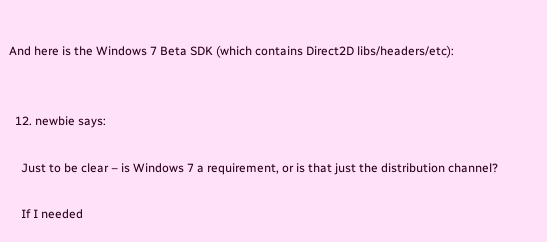And here is the Windows 7 Beta SDK (which contains Direct2D libs/headers/etc):


  12. newbie says:

    Just to be clear – is Windows 7 a requirement, or is that just the distribution channel?

    If I needed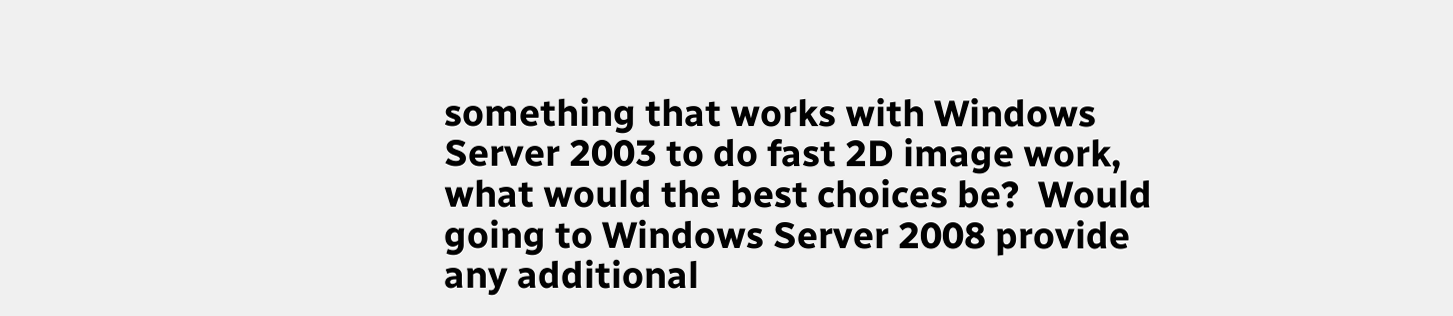something that works with Windows Server 2003 to do fast 2D image work, what would the best choices be?  Would going to Windows Server 2008 provide any additional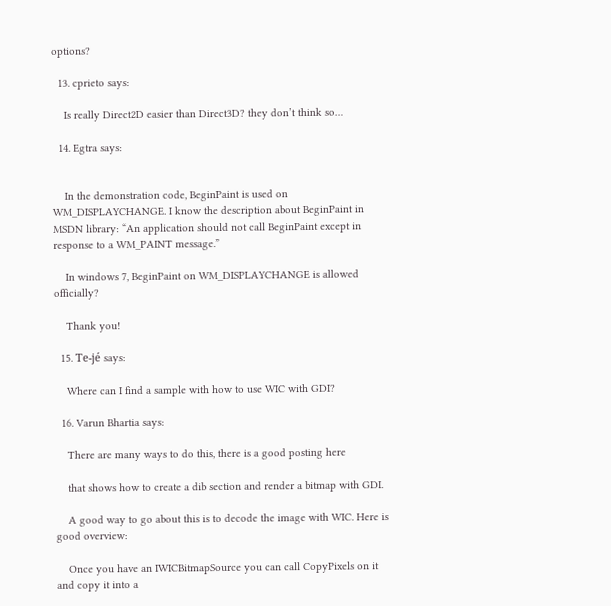options?

  13. cprieto says:

    Is really Direct2D easier than Direct3D? they don’t think so…

  14. Egtra says:


    In the demonstration code, BeginPaint is used on WM_DISPLAYCHANGE. I know the description about BeginPaint in MSDN library: “An application should not call BeginPaint except in response to a WM_PAINT message.”

    In windows 7, BeginPaint on WM_DISPLAYCHANGE is allowed officially?

    Thank you!

  15. Te-jé says:

    Where can I find a sample with how to use WIC with GDI?

  16. Varun Bhartia says:

    There are many ways to do this, there is a good posting here

    that shows how to create a dib section and render a bitmap with GDI.

    A good way to go about this is to decode the image with WIC. Here is good overview:

    Once you have an IWICBitmapSource you can call CopyPixels on it and copy it into a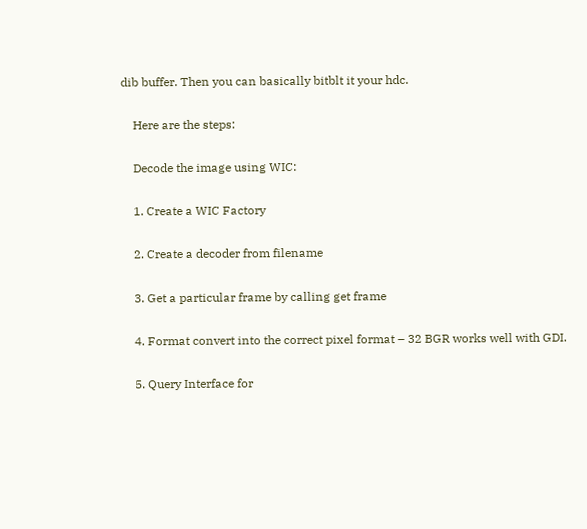dib buffer. Then you can basically bitblt it your hdc.

    Here are the steps:

    Decode the image using WIC:

    1. Create a WIC Factory

    2. Create a decoder from filename

    3. Get a particular frame by calling get frame

    4. Format convert into the correct pixel format – 32 BGR works well with GDI.

    5. Query Interface for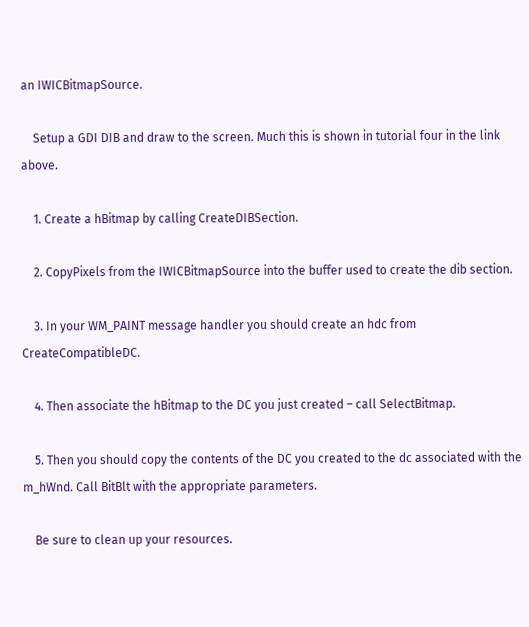an IWICBitmapSource.

    Setup a GDI DIB and draw to the screen. Much this is shown in tutorial four in the link above.

    1. Create a hBitmap by calling CreateDIBSection.

    2. CopyPixels from the IWICBitmapSource into the buffer used to create the dib section.

    3. In your WM_PAINT message handler you should create an hdc from CreateCompatibleDC.

    4. Then associate the hBitmap to the DC you just created – call SelectBitmap.

    5. Then you should copy the contents of the DC you created to the dc associated with the m_hWnd. Call BitBlt with the appropriate parameters.

    Be sure to clean up your resources.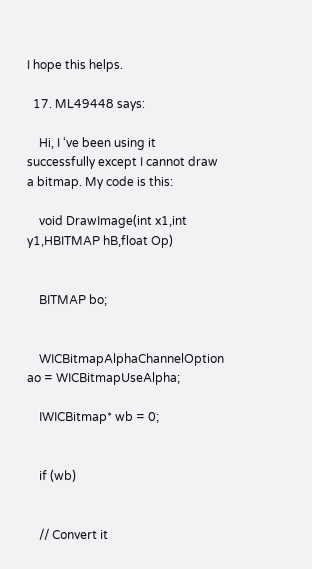I hope this helps.

  17. ML49448 says:

    Hi, I ‘ve been using it successfully except I cannot draw a bitmap. My code is this:

    void DrawImage(int x1,int y1,HBITMAP hB,float Op)


    BITMAP bo;


    WICBitmapAlphaChannelOption ao = WICBitmapUseAlpha;

    IWICBitmap* wb = 0;


    if (wb)


    // Convert it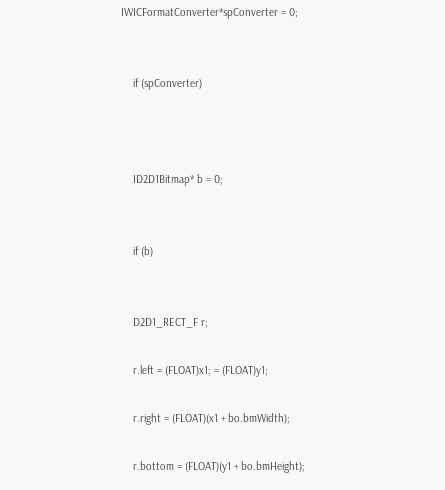IWICFormatConverter*spConverter = 0;


    if (spConverter)



    ID2D1Bitmap* b = 0;


    if (b)


    D2D1_RECT_F r;

    r.left = (FLOAT)x1; = (FLOAT)y1;

    r.right = (FLOAT)(x1 + bo.bmWidth);

    r.bottom = (FLOAT)(y1 + bo.bmHeight);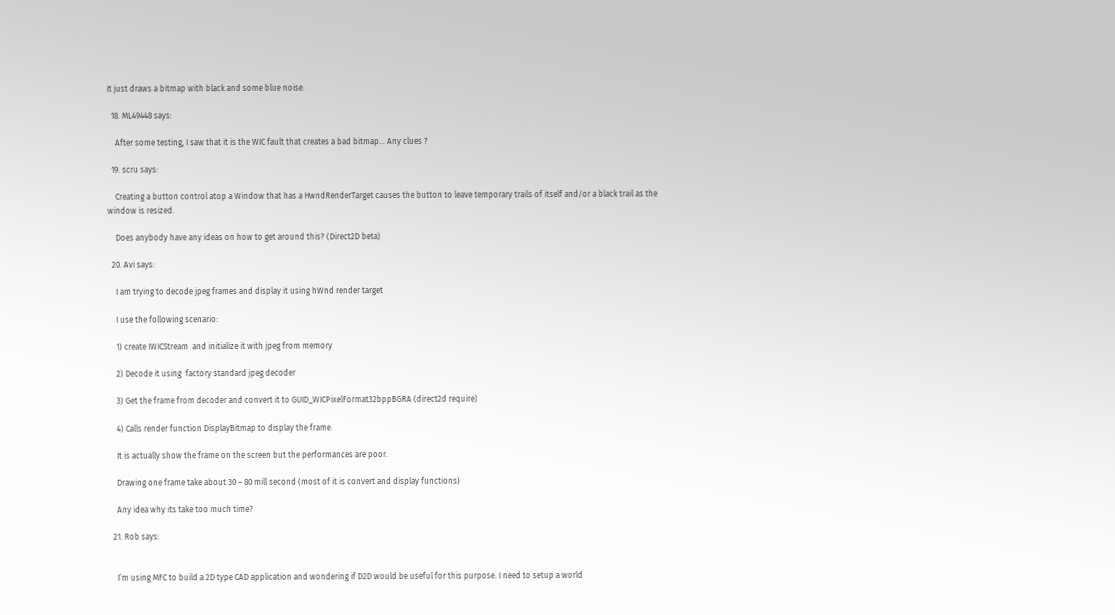It just draws a bitmap with black and some blue noise.

  18. ML49448 says:

    After some testing, I saw that it is the WIC fault that creates a bad bitmap… Any clues ?

  19. scru says:

    Creating a button control atop a Window that has a HwndRenderTarget causes the button to leave temporary trails of itself and/or a black trail as the window is resized.

    Does anybody have any ideas on how to get around this? (Direct2D beta)

  20. Avi says:

    I am trying to decode jpeg frames and display it using hWnd render target

    I use the following scenario:

    1) create IWICStream  and initialize it with jpeg from memory

    2) Decode it using  factory standard jpeg decoder

    3) Get the frame from decoder and convert it to GUID_WICPixelFormat32bppBGRA (direct2d require)

    4) Calls render function DisplayBitmap to display the frame.

    It is actually show the frame on the screen but the performances are poor.

    Drawing one frame take about 30 – 80 mill second (most of it is convert and display functions)

    Any idea why its take too much time?

  21. Rob says:


    I’m using MFC to build a 2D type CAD application and wondering if D2D would be useful for this purpose. I need to setup a world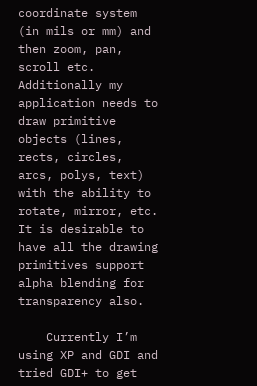coordinate system (in mils or mm) and then zoom, pan, scroll etc. Additionally my application needs to draw primitive objects (lines, rects, circles, arcs, polys, text) with the ability to rotate, mirror, etc. It is desirable to have all the drawing primitives support alpha blending for transparency also.

    Currently I’m using XP and GDI and tried GDI+ to get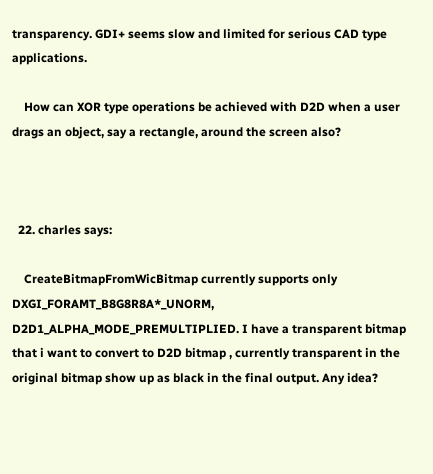transparency. GDI+ seems slow and limited for serious CAD type applications.

    How can XOR type operations be achieved with D2D when a user drags an object, say a rectangle, around the screen also?



  22. charles says:

    CreateBitmapFromWicBitmap currently supports only DXGI_FORAMT_B8G8R8A*_UNORM, D2D1_ALPHA_MODE_PREMULTIPLIED. I have a transparent bitmap that i want to convert to D2D bitmap , currently transparent in the original bitmap show up as black in the final output. Any idea?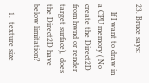23. Bruce says:

    If I want to draw in a CPU memory ( No create the Direct2D from hwnd or render target surface),  does the Direct2D have below limitation?

    1.  texture size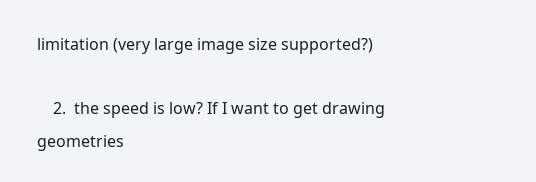limitation (very large image size supported?)

    2.  the speed is low? If I want to get drawing geometries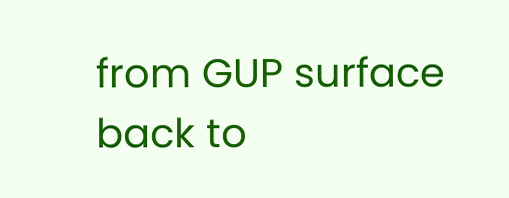from GUP surface back to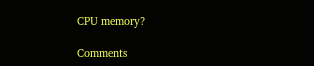CPU memory?

Comments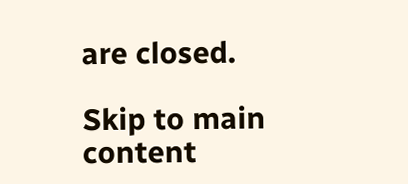are closed.

Skip to main content